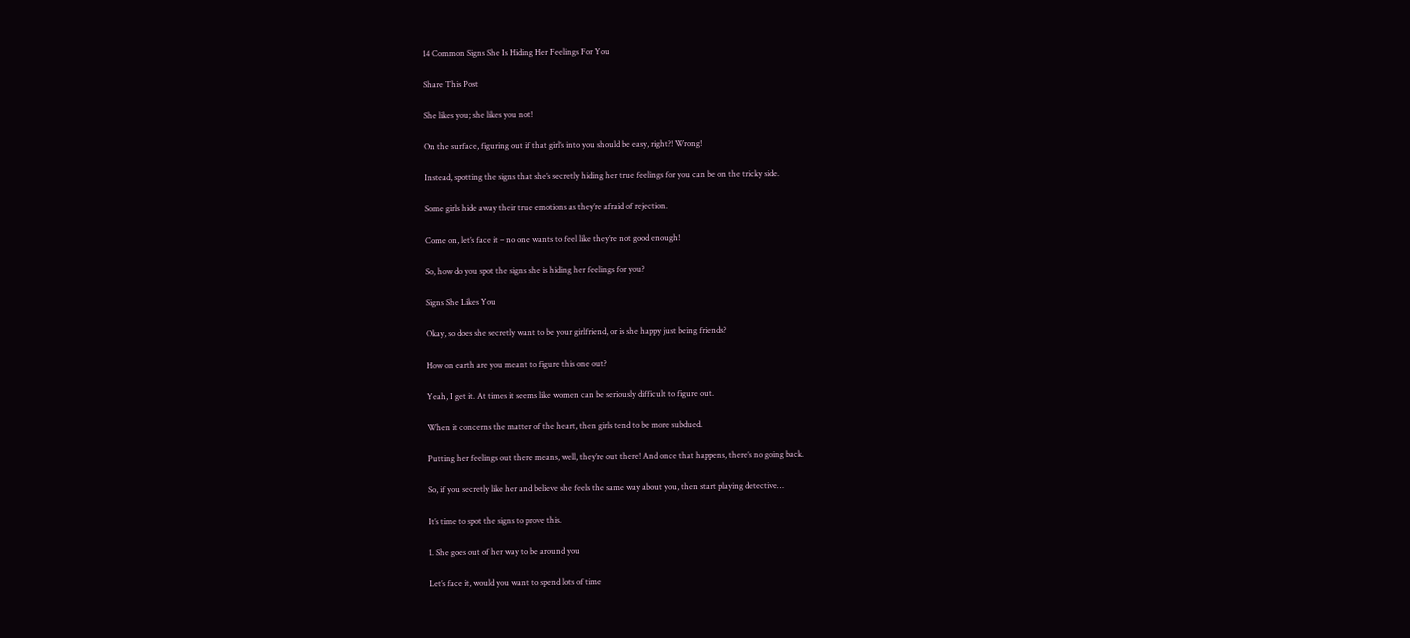14 Common Signs She Is Hiding Her Feelings For You

Share This Post

She likes you; she likes you not!

On the surface, figuring out if that girl’s into you should be easy, right?! Wrong!

Instead, spotting the signs that she’s secretly hiding her true feelings for you can be on the tricky side.

Some girls hide away their true emotions as they’re afraid of rejection.

Come on, let’s face it – no one wants to feel like they’re not good enough!

So, how do you spot the signs she is hiding her feelings for you?

Signs She Likes You

Okay, so does she secretly want to be your girlfriend, or is she happy just being friends?

How on earth are you meant to figure this one out?

Yeah, I get it. At times it seems like women can be seriously difficult to figure out.

When it concerns the matter of the heart, then girls tend to be more subdued.

Putting her feelings out there means, well, they’re out there! And once that happens, there’s no going back.

So, if you secretly like her and believe she feels the same way about you, then start playing detective…

It’s time to spot the signs to prove this.

1. She goes out of her way to be around you

Let’s face it, would you want to spend lots of time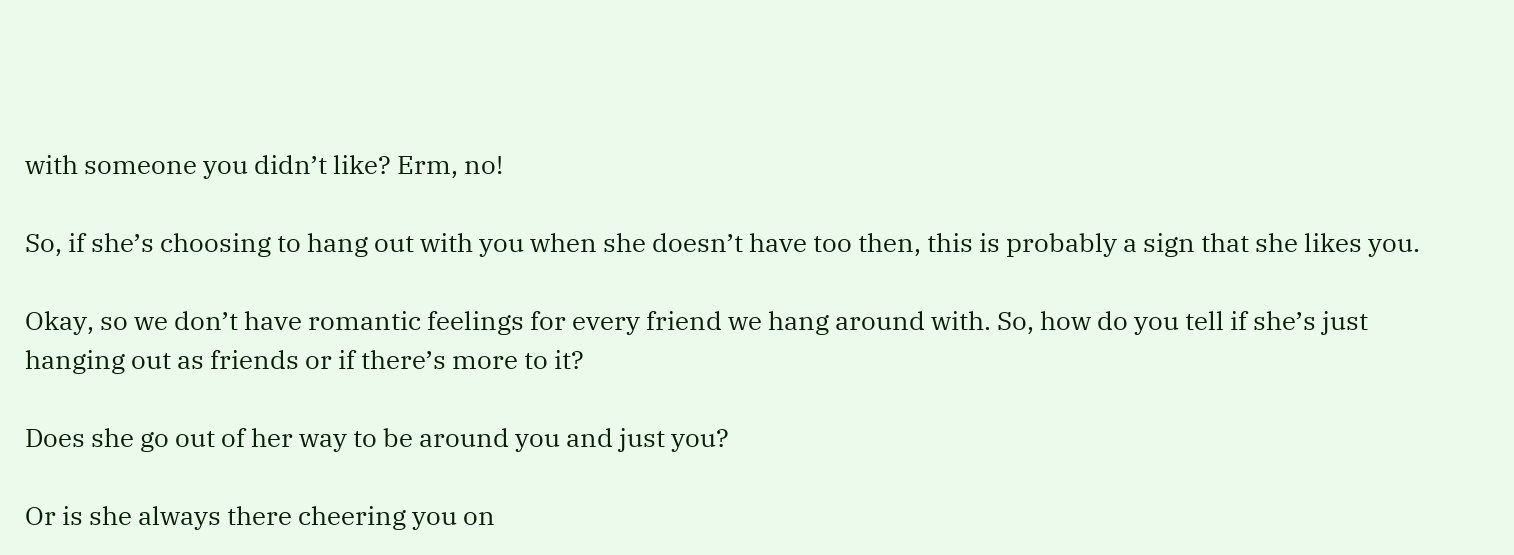with someone you didn’t like? Erm, no!

So, if she’s choosing to hang out with you when she doesn’t have too then, this is probably a sign that she likes you.

Okay, so we don’t have romantic feelings for every friend we hang around with. So, how do you tell if she’s just hanging out as friends or if there’s more to it?

Does she go out of her way to be around you and just you?

Or is she always there cheering you on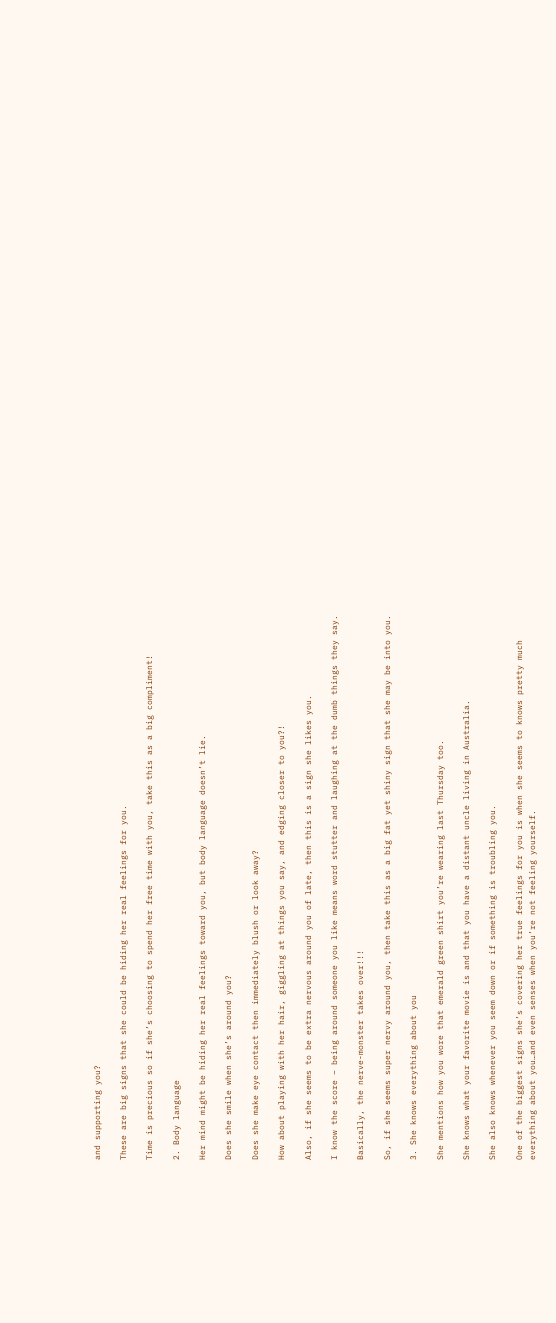and supporting you?

These are big signs that she could be hiding her real feelings for you.

Time is precious so if she’s choosing to spend her free time with you, take this as a big compliment!

2. Body language

Her mind might be hiding her real feelings toward you, but body language doesn’t lie.

Does she smile when she’s around you?

Does she make eye contact then immediately blush or look away?

How about playing with her hair, giggling at things you say, and edging closer to you?!

Also, if she seems to be extra nervous around you of late, then this is a sign she likes you.

I know the score – being around someone you like means word stutter and laughing at the dumb things they say.

Basically, the nerve-monster takes over!!!

So, if she seems super nervy around you, then take this as a big fat yet shiny sign that she may be into you.

3. She knows everything about you

She mentions how you wore that emerald green shirt you’re wearing last Thursday too.

She knows what your favorite movie is and that you have a distant uncle living in Australia.

She also knows whenever you seem down or if something is troubling you.

One of the biggest signs she’s covering her true feelings for you is when she seems to knows pretty much everything about you…and even senses when you’re not feeling yourself.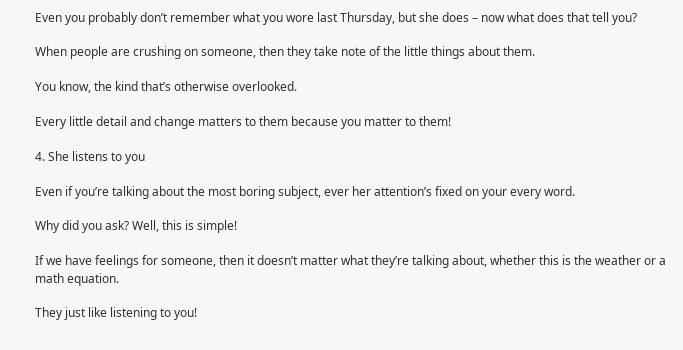Even you probably don’t remember what you wore last Thursday, but she does – now what does that tell you?

When people are crushing on someone, then they take note of the little things about them.

You know, the kind that’s otherwise overlooked.

Every little detail and change matters to them because you matter to them!

4. She listens to you

Even if you’re talking about the most boring subject, ever her attention’s fixed on your every word.

Why did you ask? Well, this is simple!

If we have feelings for someone, then it doesn’t matter what they’re talking about, whether this is the weather or a math equation.

They just like listening to you!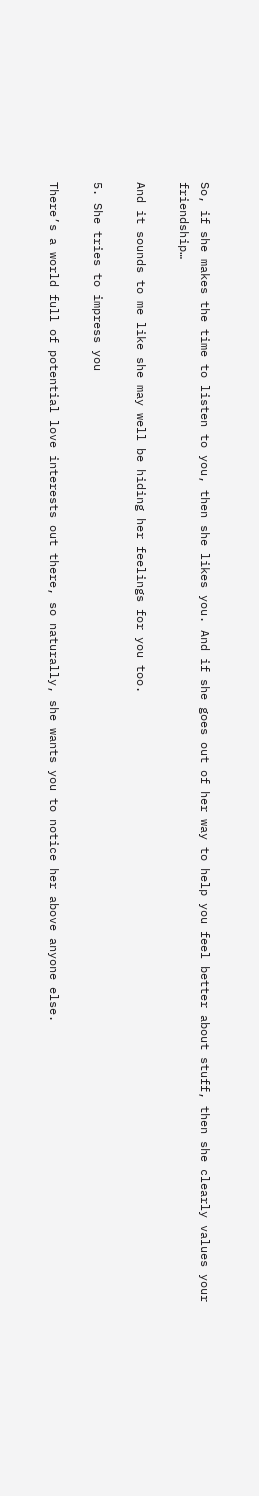So, if she makes the time to listen to you, then she likes you. And if she goes out of her way to help you feel better about stuff, then she clearly values your friendship…

And it sounds to me like she may well be hiding her feelings for you too.

5. She tries to impress you

There’s a world full of potential love interests out there, so naturally, she wants you to notice her above anyone else.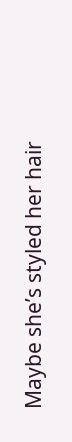Maybe she’s styled her hair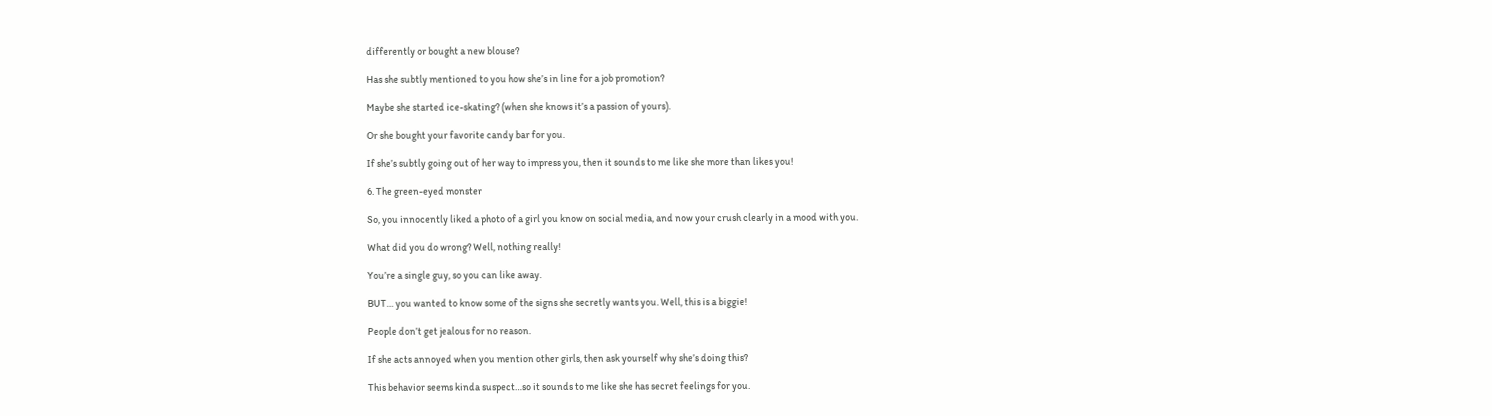differently or bought a new blouse?

Has she subtly mentioned to you how she’s in line for a job promotion?

Maybe she started ice-skating? (when she knows it’s a passion of yours).

Or she bought your favorite candy bar for you.

If she’s subtly going out of her way to impress you, then it sounds to me like she more than likes you!

6. The green-eyed monster

So, you innocently liked a photo of a girl you know on social media, and now your crush clearly in a mood with you.

What did you do wrong? Well, nothing really!

You’re a single guy, so you can like away.

BUT… you wanted to know some of the signs she secretly wants you. Well, this is a biggie!

People don’t get jealous for no reason.

If she acts annoyed when you mention other girls, then ask yourself why she’s doing this?

This behavior seems kinda suspect…so it sounds to me like she has secret feelings for you.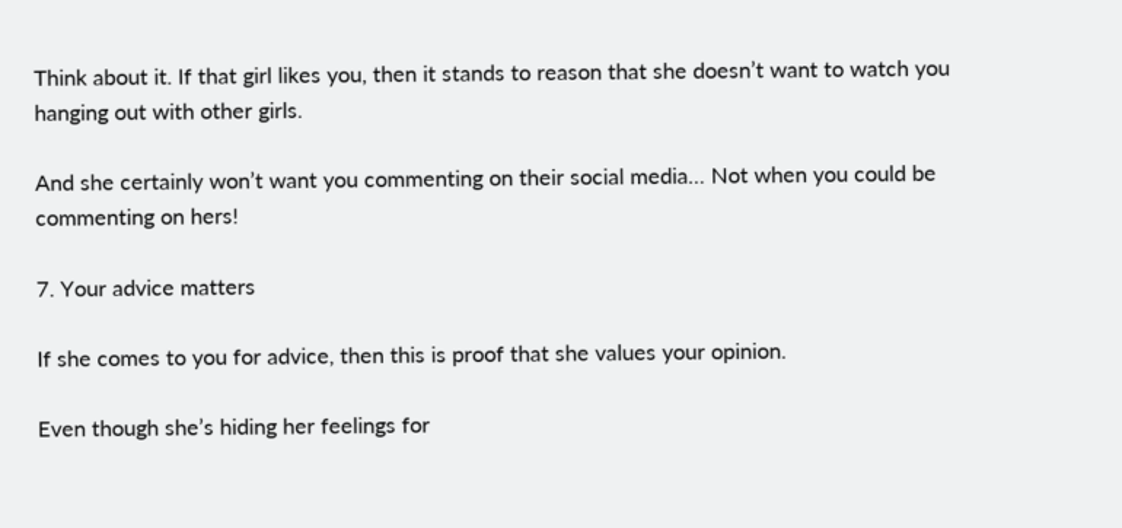Think about it. If that girl likes you, then it stands to reason that she doesn’t want to watch you hanging out with other girls.

And she certainly won’t want you commenting on their social media… Not when you could be commenting on hers!

7. Your advice matters

If she comes to you for advice, then this is proof that she values your opinion.

Even though she’s hiding her feelings for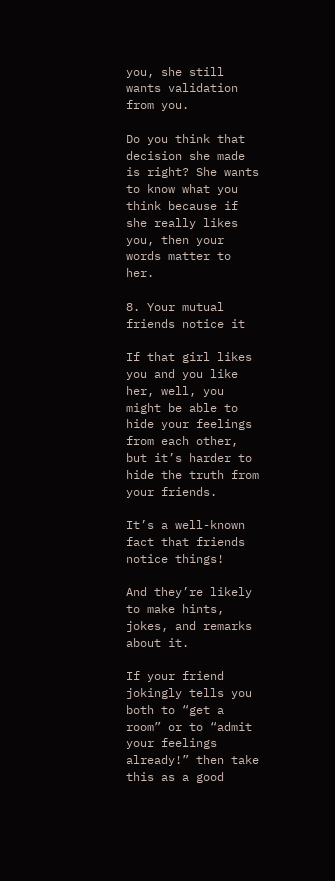you, she still wants validation from you.

Do you think that decision she made is right? She wants to know what you think because if she really likes you, then your words matter to her.

8. Your mutual friends notice it

If that girl likes you and you like her, well, you might be able to hide your feelings from each other, but it’s harder to hide the truth from your friends.

It’s a well-known fact that friends notice things!

And they’re likely to make hints, jokes, and remarks about it.

If your friend jokingly tells you both to “get a room” or to “admit your feelings already!” then take this as a good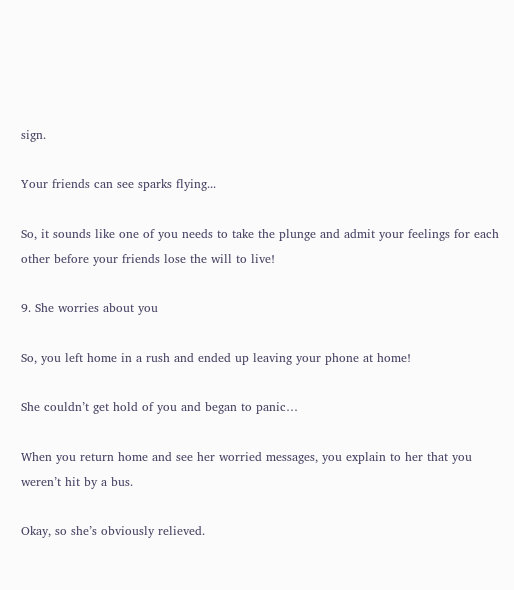sign.

Your friends can see sparks flying...

So, it sounds like one of you needs to take the plunge and admit your feelings for each other before your friends lose the will to live!

9. She worries about you

So, you left home in a rush and ended up leaving your phone at home!

She couldn’t get hold of you and began to panic…

When you return home and see her worried messages, you explain to her that you weren’t hit by a bus.

Okay, so she’s obviously relieved.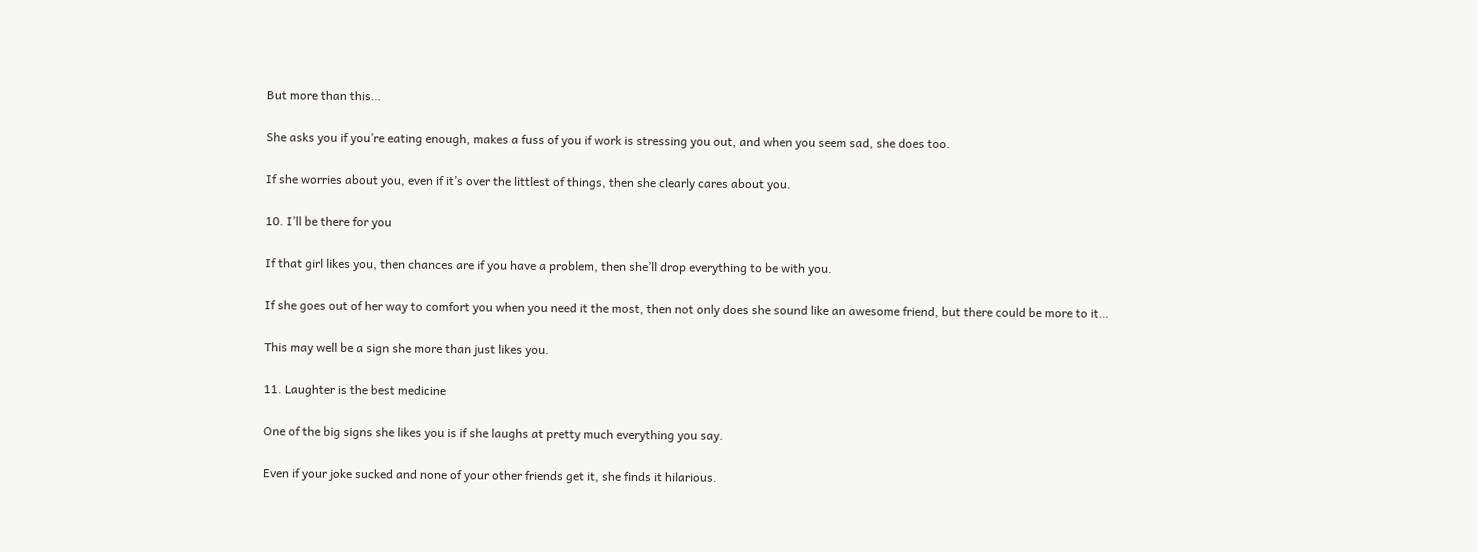But more than this…

She asks you if you’re eating enough, makes a fuss of you if work is stressing you out, and when you seem sad, she does too.

If she worries about you, even if it’s over the littlest of things, then she clearly cares about you.

10. I’ll be there for you

If that girl likes you, then chances are if you have a problem, then she’ll drop everything to be with you.

If she goes out of her way to comfort you when you need it the most, then not only does she sound like an awesome friend, but there could be more to it…

This may well be a sign she more than just likes you.

11. Laughter is the best medicine

One of the big signs she likes you is if she laughs at pretty much everything you say.

Even if your joke sucked and none of your other friends get it, she finds it hilarious.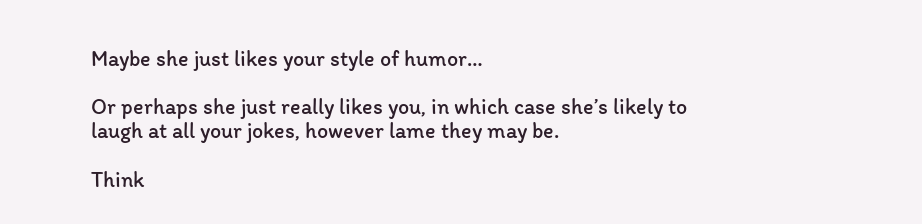Maybe she just likes your style of humor…

Or perhaps she just really likes you, in which case she’s likely to laugh at all your jokes, however lame they may be.

Think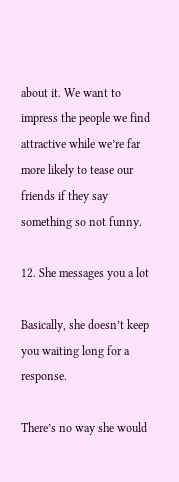about it. We want to impress the people we find attractive while we’re far more likely to tease our friends if they say something so not funny.

12. She messages you a lot

Basically, she doesn’t keep you waiting long for a response.

There’s no way she would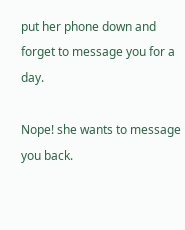put her phone down and forget to message you for a day.

Nope! she wants to message you back.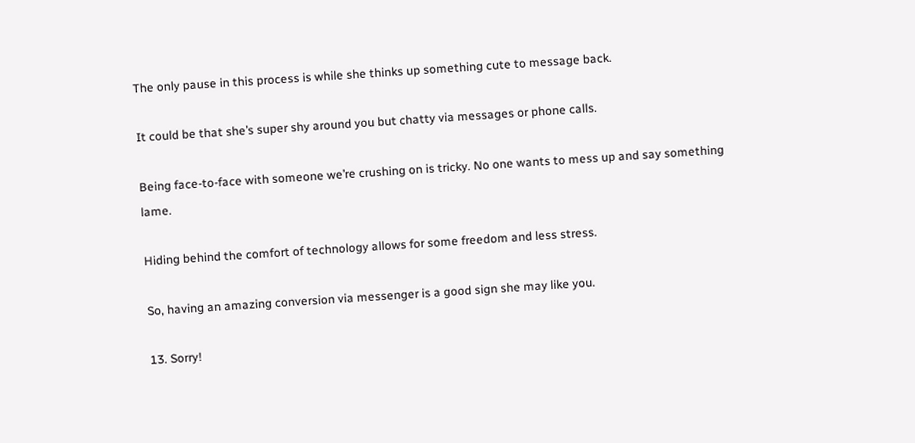The only pause in this process is while she thinks up something cute to message back.

It could be that she’s super shy around you but chatty via messages or phone calls.

Being face-to-face with someone we’re crushing on is tricky. No one wants to mess up and say something lame.

Hiding behind the comfort of technology allows for some freedom and less stress.

So, having an amazing conversion via messenger is a good sign she may like you.

13. Sorry!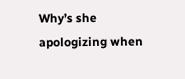Why’s she apologizing when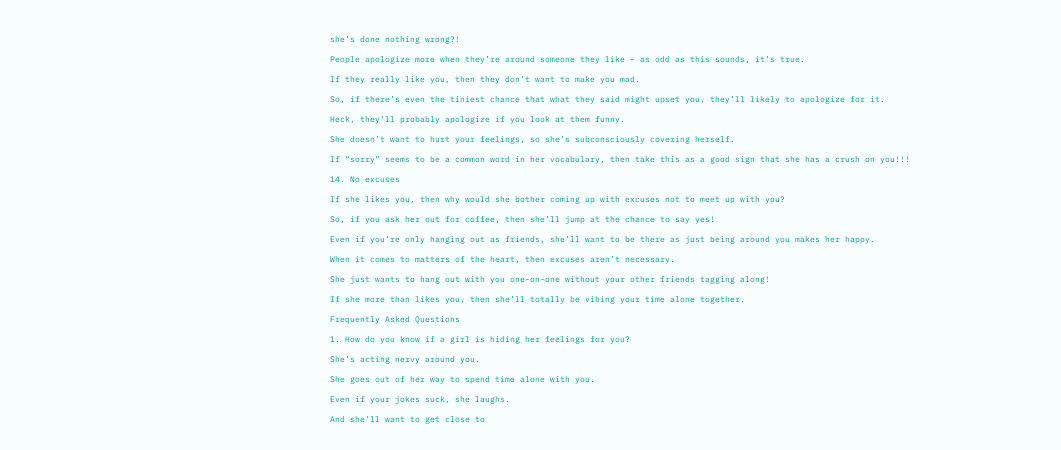she’s done nothing wrong?!

People apologize more when they’re around someone they like – as odd as this sounds, it’s true.

If they really like you, then they don’t want to make you mad.

So, if there’s even the tiniest chance that what they said might upset you, they’ll likely to apologize for it.

Heck, they’ll probably apologize if you look at them funny.

She doesn’t want to hurt your feelings, so she’s subconsciously covering herself.

If “sorry” seems to be a common word in her vocabulary, then take this as a good sign that she has a crush on you!!!

14. No excuses

If she likes you, then why would she bother coming up with excuses not to meet up with you?

So, if you ask her out for coffee, then she’ll jump at the chance to say yes!

Even if you’re only hanging out as friends, she’ll want to be there as just being around you makes her happy.

When it comes to matters of the heart, then excuses aren’t necessary.

She just wants to hang out with you one-on-one without your other friends tagging along!

If she more than likes you, then she’ll totally be vibing your time alone together.

Frequently Asked Questions

1. How do you know if a girl is hiding her feelings for you?

She’s acting nervy around you.

She goes out of her way to spend time alone with you.

Even if your jokes suck, she laughs.

And she’ll want to get close to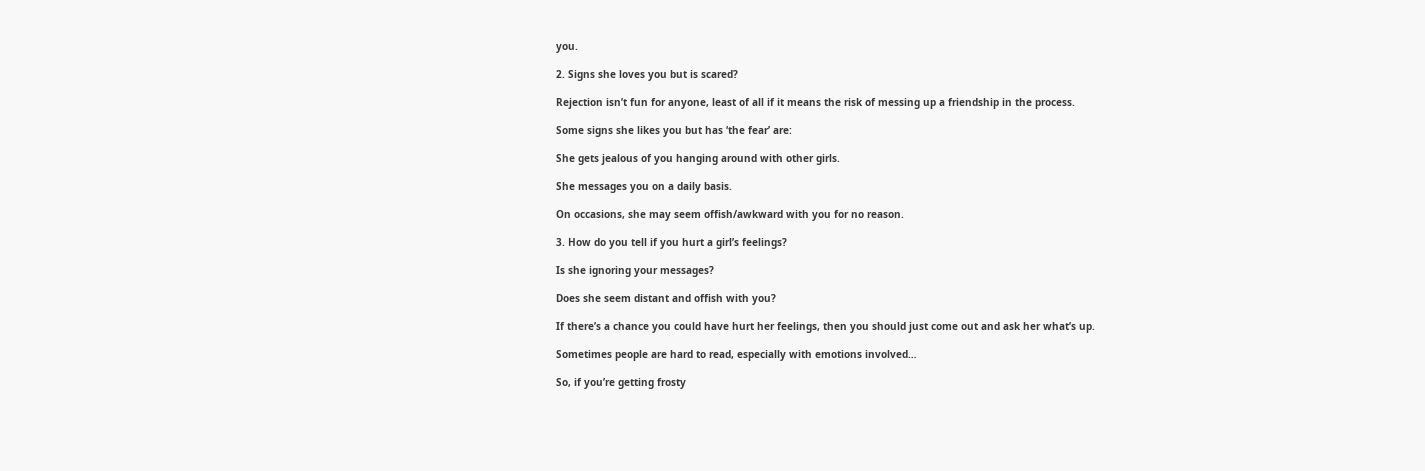you.

2. Signs she loves you but is scared?

Rejection isn’t fun for anyone, least of all if it means the risk of messing up a friendship in the process.

Some signs she likes you but has ‘the fear’ are:

She gets jealous of you hanging around with other girls.

She messages you on a daily basis.

On occasions, she may seem offish/awkward with you for no reason.

3. How do you tell if you hurt a girl’s feelings?

Is she ignoring your messages?

Does she seem distant and offish with you?

If there’s a chance you could have hurt her feelings, then you should just come out and ask her what’s up.

Sometimes people are hard to read, especially with emotions involved…

So, if you’re getting frosty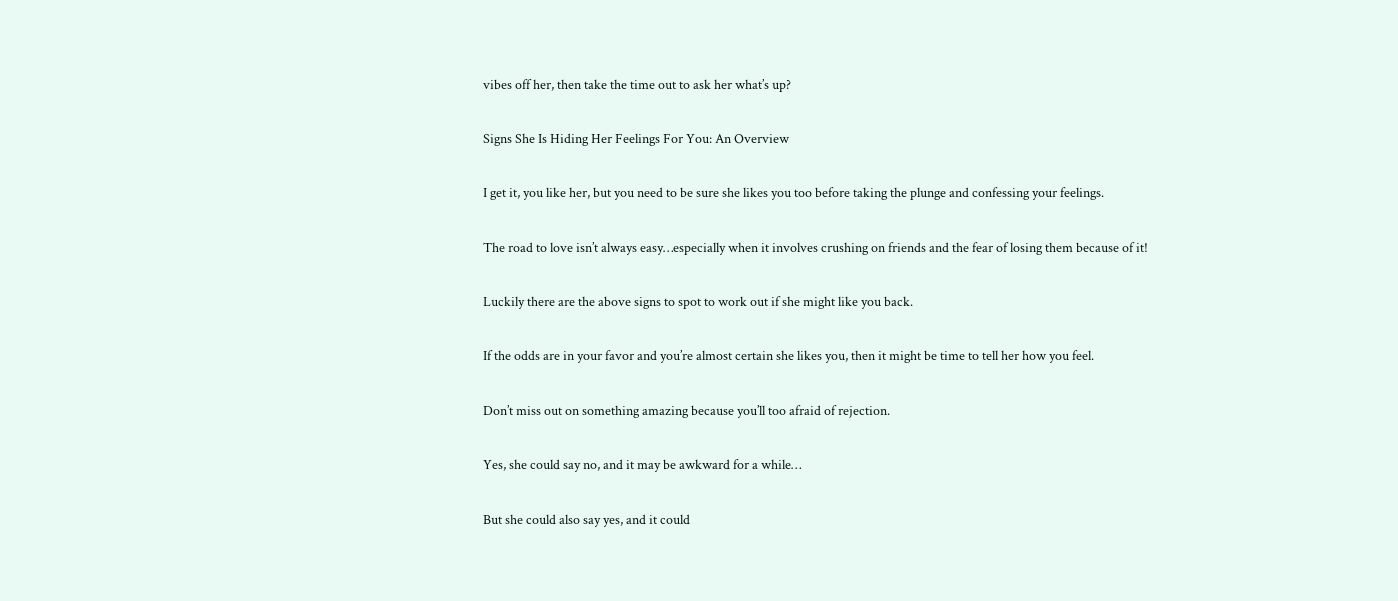vibes off her, then take the time out to ask her what’s up?

Signs She Is Hiding Her Feelings For You: An Overview

I get it, you like her, but you need to be sure she likes you too before taking the plunge and confessing your feelings.

The road to love isn’t always easy…especially when it involves crushing on friends and the fear of losing them because of it!

Luckily there are the above signs to spot to work out if she might like you back.

If the odds are in your favor and you’re almost certain she likes you, then it might be time to tell her how you feel.

Don’t miss out on something amazing because you’ll too afraid of rejection.

Yes, she could say no, and it may be awkward for a while…

But she could also say yes, and it could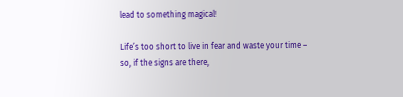lead to something magical!

Life’s too short to live in fear and waste your time – so, if the signs are there,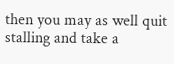then you may as well quit stalling and take a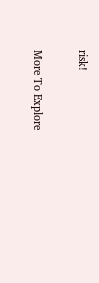risk!

More To Explore